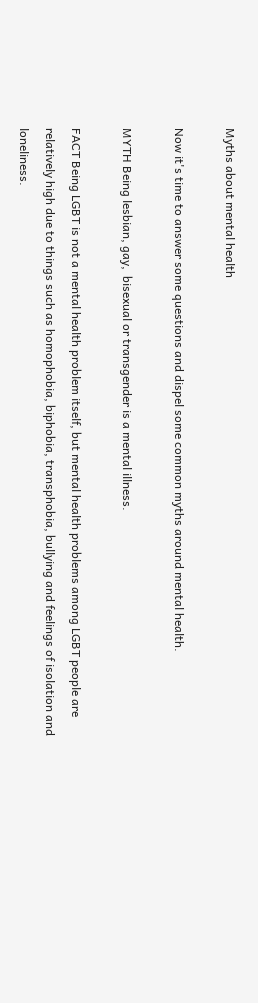Myths about mental health

Now it's time to answer some questions and dispel some common myths around mental health.

MYTH Being lesbian, gay,  bisexual or transgender is a mental illness.

FACT Being LGBT is not a mental health problem itself, but mental health problems among LGBT people are relatively high due to things such as homophobia, biphobia, transphobia, bullying and feelings of isolation and loneliness.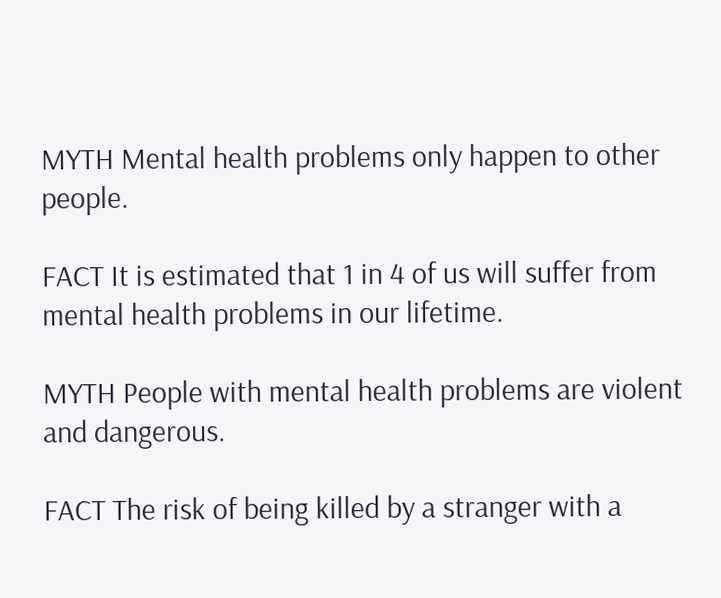MYTH Mental health problems only happen to other people.

FACT It is estimated that 1 in 4 of us will suffer from mental health problems in our lifetime.

MYTH People with mental health problems are violent and dangerous.

FACT The risk of being killed by a stranger with a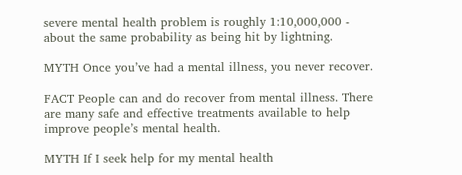severe mental health problem is roughly 1:10,000,000 - about the same probability as being hit by lightning.

MYTH Once you’ve had a mental illness, you never recover.

FACT People can and do recover from mental illness. There are many safe and effective treatments available to help improve people’s mental health.

MYTH If I seek help for my mental health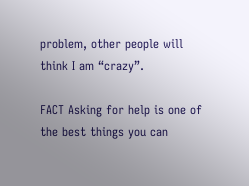problem, other people will think I am “crazy”.

FACT Asking for help is one of the best things you can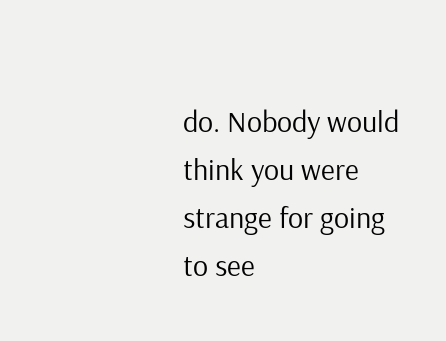do. Nobody would think you were strange for going to see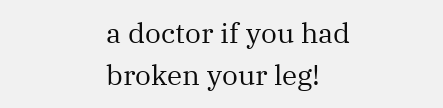a doctor if you had broken your leg!